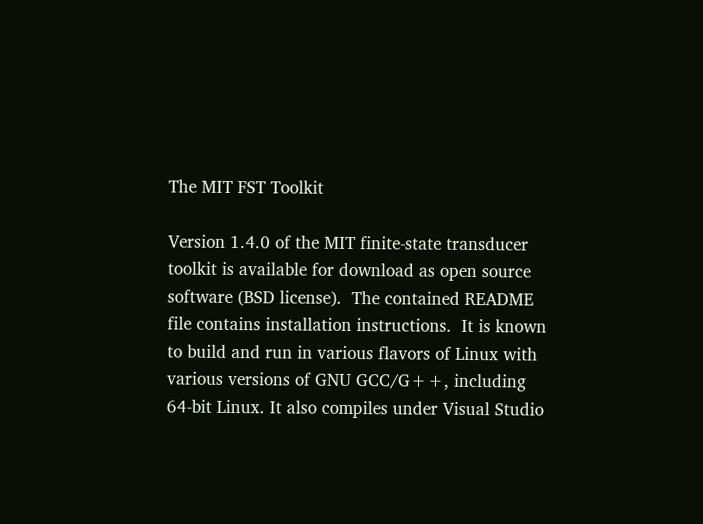The MIT FST Toolkit

Version 1.4.0 of the MIT finite-state transducer toolkit is available for download as open source software (BSD license).  The contained README file contains installation instructions.  It is known to build and run in various flavors of Linux with various versions of GNU GCC/G++, including 64-bit Linux. It also compiles under Visual Studio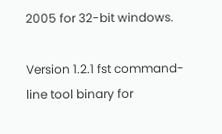2005 for 32-bit windows.

Version 1.2.1 fst command-line tool binary for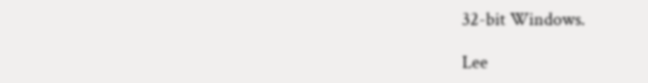32-bit Windows.

Lee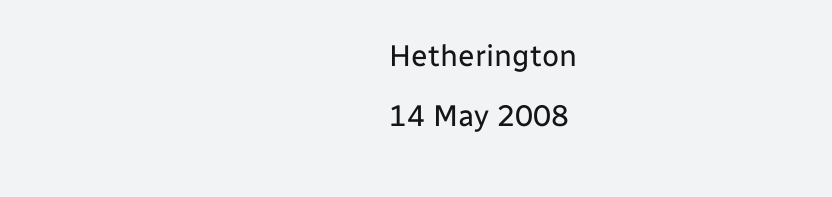Hetherington
14 May 2008